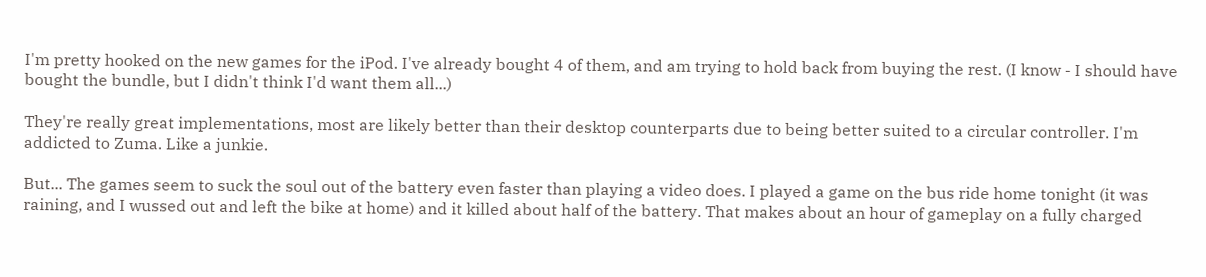I'm pretty hooked on the new games for the iPod. I've already bought 4 of them, and am trying to hold back from buying the rest. (I know - I should have bought the bundle, but I didn't think I'd want them all...)

They're really great implementations, most are likely better than their desktop counterparts due to being better suited to a circular controller. I'm addicted to Zuma. Like a junkie.

But... The games seem to suck the soul out of the battery even faster than playing a video does. I played a game on the bus ride home tonight (it was raining, and I wussed out and left the bike at home) and it killed about half of the battery. That makes about an hour of gameplay on a fully charged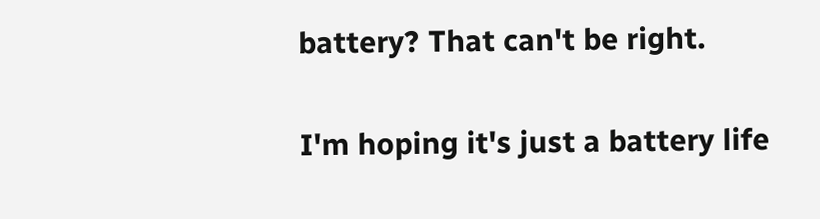battery? That can't be right.

I'm hoping it's just a battery life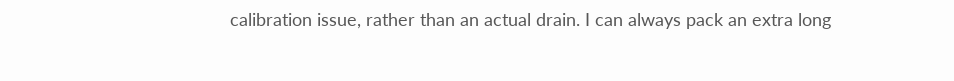calibration issue, rather than an actual drain. I can always pack an extra long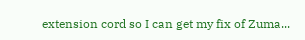extension cord so I can get my fix of Zuma...